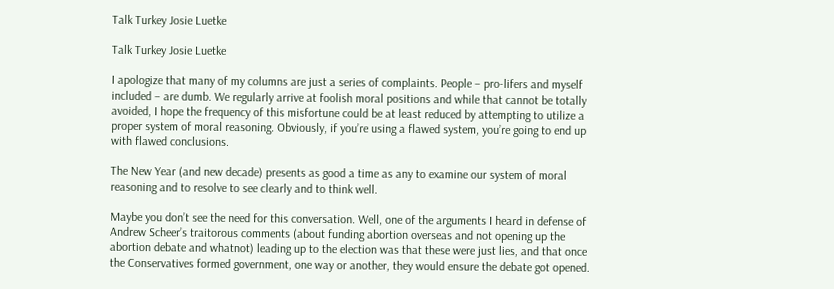Talk Turkey Josie Luetke

Talk Turkey Josie Luetke

I apologize that many of my columns are just a series of complaints. People – pro-lifers and myself included – are dumb. We regularly arrive at foolish moral positions and while that cannot be totally avoided, I hope the frequency of this misfortune could be at least reduced by attempting to utilize a proper system of moral reasoning. Obviously, if you’re using a flawed system, you’re going to end up with flawed conclusions.

The New Year (and new decade) presents as good a time as any to examine our system of moral reasoning and to resolve to see clearly and to think well.

Maybe you don’t see the need for this conversation. Well, one of the arguments I heard in defense of Andrew Scheer’s traitorous comments (about funding abortion overseas and not opening up the abortion debate and whatnot) leading up to the election was that these were just lies, and that once the Conservatives formed government, one way or another, they would ensure the debate got opened.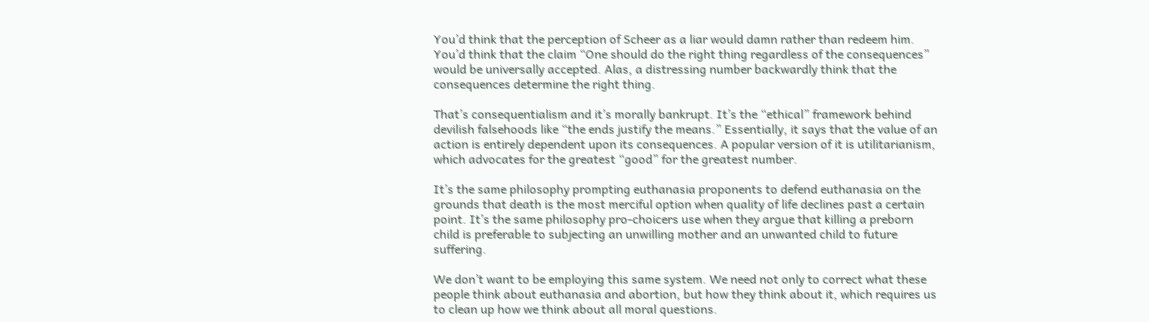You’d think that the perception of Scheer as a liar would damn rather than redeem him. You’d think that the claim “One should do the right thing regardless of the consequences” would be universally accepted. Alas, a distressing number backwardly think that the consequences determine the right thing.

That’s consequentialism and it’s morally bankrupt. It’s the “ethical” framework behind devilish falsehoods like “the ends justify the means.” Essentially, it says that the value of an action is entirely dependent upon its consequences. A popular version of it is utilitarianism, which advocates for the greatest “good” for the greatest number.

It’s the same philosophy prompting euthanasia proponents to defend euthanasia on the grounds that death is the most merciful option when quality of life declines past a certain point. It’s the same philosophy pro-choicers use when they argue that killing a preborn child is preferable to subjecting an unwilling mother and an unwanted child to future suffering.

We don’t want to be employing this same system. We need not only to correct what these people think about euthanasia and abortion, but how they think about it, which requires us to clean up how we think about all moral questions.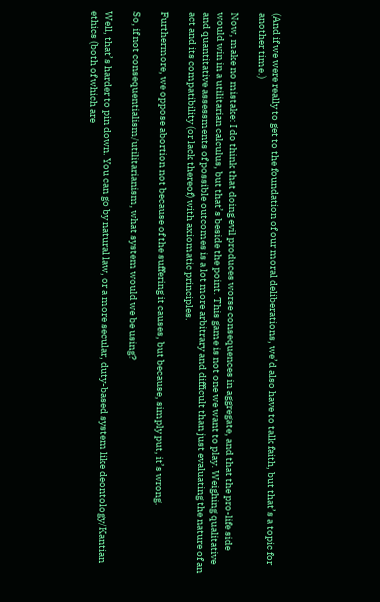(And if we were really to get to the foundation of our moral deliberations, we’d also have to talk faith, but that’s a topic for another time.)

Now, make no mistake: I do think that doing evil produces worse consequences in aggregate, and that the pro-life side would win in a utilitarian calculus, but that’s beside the point. This game is not one we want to play. Weighing qualitative and quantitative assessments of possible outcomes is a lot more arbitrary and difficult than just evaluating the nature of an act and its compatibility (or lack thereof) with axiomatic principles.

Furthermore, we oppose abortion not because of the suffering it causes, but because, simply put, it’s wrong.

So, if not consequentialism/utilitarianism, what system would we be using?

Well, that’s harder to pin down. You can go by natural law, or a more secular, duty-based system like deontology/Kantian ethics (both of which are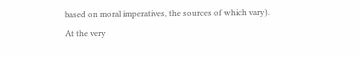based on moral imperatives, the sources of which vary). At the very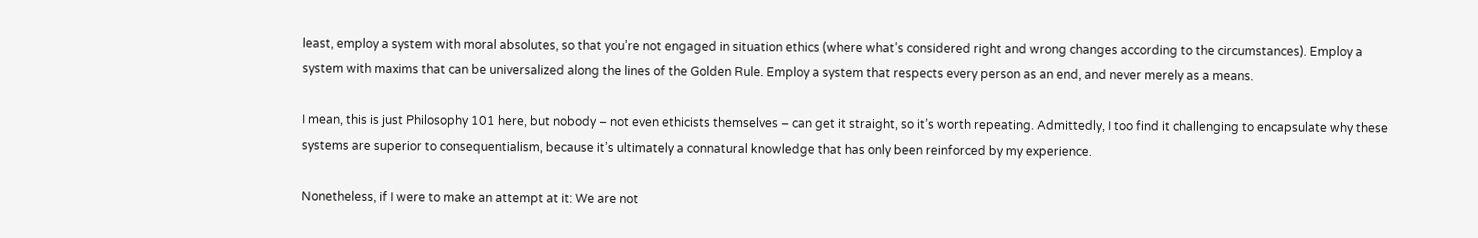least, employ a system with moral absolutes, so that you’re not engaged in situation ethics (where what’s considered right and wrong changes according to the circumstances). Employ a system with maxims that can be universalized along the lines of the Golden Rule. Employ a system that respects every person as an end, and never merely as a means.

I mean, this is just Philosophy 101 here, but nobody – not even ethicists themselves – can get it straight, so it’s worth repeating. Admittedly, I too find it challenging to encapsulate why these systems are superior to consequentialism, because it’s ultimately a connatural knowledge that has only been reinforced by my experience.

Nonetheless, if I were to make an attempt at it: We are not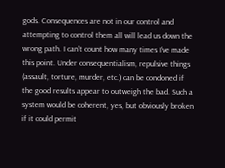gods. Consequences are not in our control and attempting to control them all will lead us down the wrong path. I can’t count how many times I’ve made this point. Under consequentialism, repulsive things (assault, torture, murder, etc.) can be condoned if the good results appear to outweigh the bad. Such a system would be coherent, yes, but obviously broken if it could permit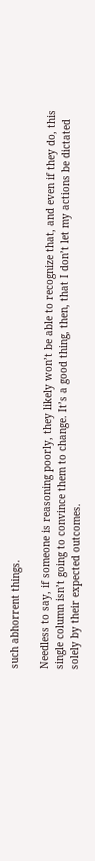such abhorrent things.

Needless to say, if someone is reasoning poorly, they likely won’t be able to recognize that, and even if they do, this single column isn’t going to convince them to change. It’s a good thing, then, that I don’t let my actions be dictated solely by their expected outcomes.